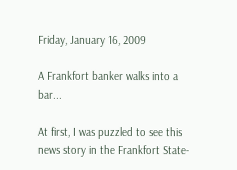Friday, January 16, 2009

A Frankfort banker walks into a bar...

At first, I was puzzled to see this news story in the Frankfort State-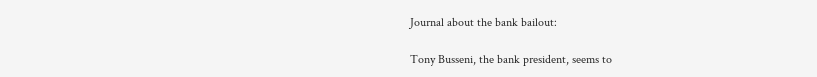Journal about the bank bailout:

Tony Busseni, the bank president, seems to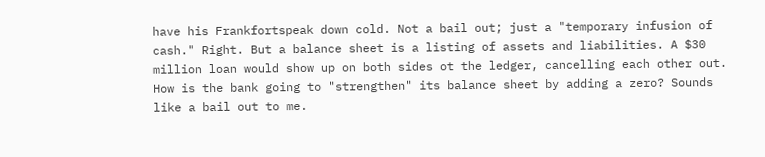have his Frankfortspeak down cold. Not a bail out; just a "temporary infusion of cash." Right. But a balance sheet is a listing of assets and liabilities. A $30 million loan would show up on both sides ot the ledger, cancelling each other out. How is the bank going to "strengthen" its balance sheet by adding a zero? Sounds like a bail out to me.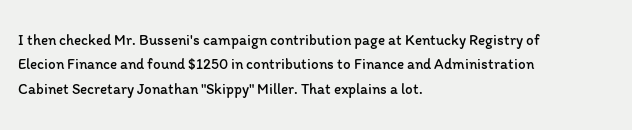I then checked Mr. Busseni's campaign contribution page at Kentucky Registry of Elecion Finance and found $1250 in contributions to Finance and Administration Cabinet Secretary Jonathan "Skippy" Miller. That explains a lot.